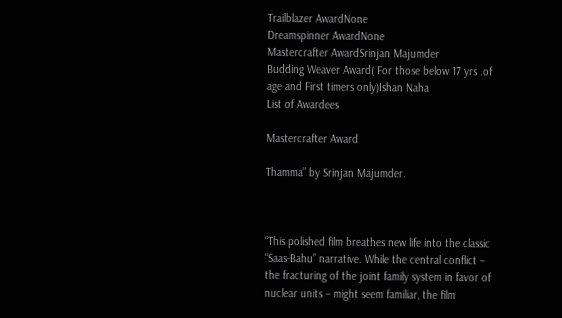Trailblazer AwardNone
Dreamspinner AwardNone
Mastercrafter AwardSrinjan Majumder
Budding Weaver Award( For those below 17 yrs .of age and First timers only)Ishan Naha
List of Awardees

Mastercrafter Award

Thamma” by Srinjan Majumder.



“This polished film breathes new life into the classic “Saas-Bahu” narrative. While the central conflict – the fracturing of the joint family system in favor of nuclear units – might seem familiar, the film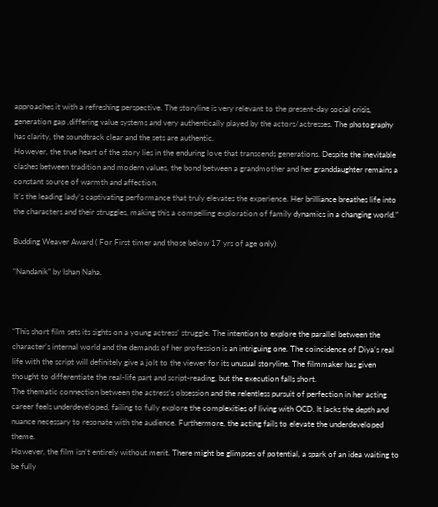approaches it with a refreshing perspective. The storyline is very relevant to the present-day social crisis, generation gap ,differing value systems and very authentically played by the actors/actresses. The photography has clarity, the soundtrack clear and the sets are authentic.
However, the true heart of the story lies in the enduring love that transcends generations. Despite the inevitable clashes between tradition and modern values, the bond between a grandmother and her granddaughter remains a constant source of warmth and affection.
It’s the leading lady’s captivating performance that truly elevates the experience. Her brilliance breathes life into the characters and their struggles, making this a compelling exploration of family dynamics in a changing world.”

Budding Weaver Award ( For First timer and those below 17 yrs of age only)

“Nandanik” by Ishan Naha.



“This short film sets its sights on a young actress’ struggle. The intention to explore the parallel between the character’s internal world and the demands of her profession is an intriguing one. The coincidence of Diya’s real life with the script will definitely give a jolt to the viewer for its unusual storyline. The filmmaker has given thought to differentiate the real-life part and script-reading, but the execution falls short.
The thematic connection between the actress’s obsession and the relentless pursuit of perfection in her acting career feels underdeveloped, failing to fully explore the complexities of living with OCD. It lacks the depth and nuance necessary to resonate with the audience. Furthermore, the acting fails to elevate the underdeveloped theme.
However, the film isn’t entirely without merit. There might be glimpses of potential, a spark of an idea waiting to be fully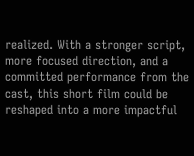realized. With a stronger script, more focused direction, and a committed performance from the cast, this short film could be reshaped into a more impactful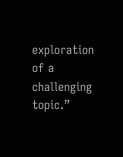exploration of a challenging topic.”